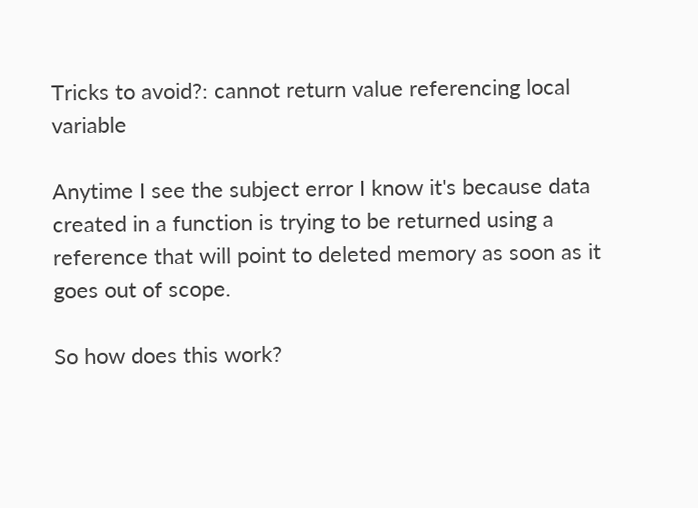Tricks to avoid?: cannot return value referencing local variable

Anytime I see the subject error I know it's because data created in a function is trying to be returned using a reference that will point to deleted memory as soon as it goes out of scope.

So how does this work?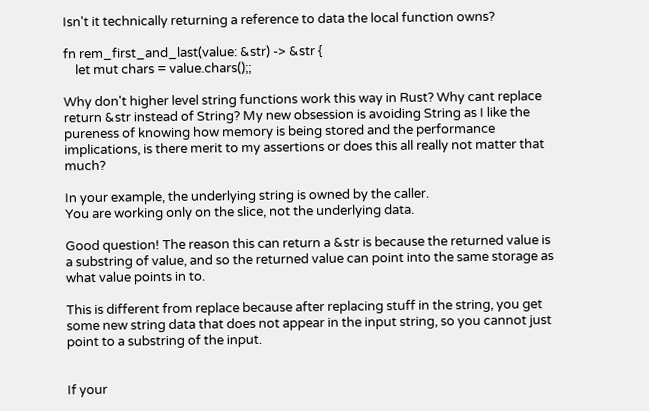Isn't it technically returning a reference to data the local function owns?

fn rem_first_and_last(value: &str) -> &str {
    let mut chars = value.chars();;

Why don't higher level string functions work this way in Rust? Why cant replace return &str instead of String? My new obsession is avoiding String as I like the pureness of knowing how memory is being stored and the performance implications, is there merit to my assertions or does this all really not matter that much?

In your example, the underlying string is owned by the caller.
You are working only on the slice, not the underlying data.

Good question! The reason this can return a &str is because the returned value is a substring of value, and so the returned value can point into the same storage as what value points in to.

This is different from replace because after replacing stuff in the string, you get some new string data that does not appear in the input string, so you cannot just point to a substring of the input.


If your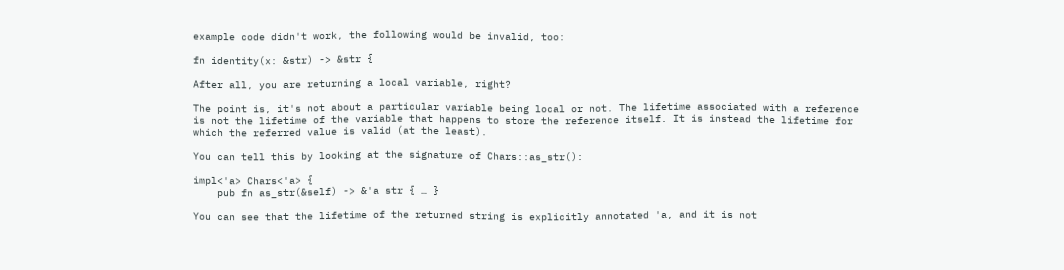example code didn't work, the following would be invalid, too:

fn identity(x: &str) -> &str {

After all, you are returning a local variable, right?

The point is, it's not about a particular variable being local or not. The lifetime associated with a reference is not the lifetime of the variable that happens to store the reference itself. It is instead the lifetime for which the referred value is valid (at the least).

You can tell this by looking at the signature of Chars::as_str():

impl<'a> Chars<'a> {
    pub fn as_str(&self) -> &'a str { … }

You can see that the lifetime of the returned string is explicitly annotated 'a, and it is not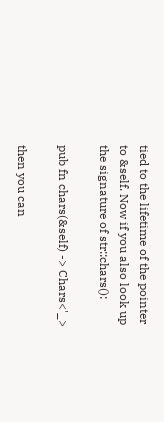tied to the lifetime of the pointer to &self. Now if you also look up the signature of str::chars():

pub fn chars(&self) -> Chars<'_>

then you can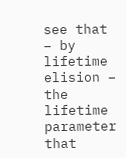see that – by lifetime elision – the lifetime parameter that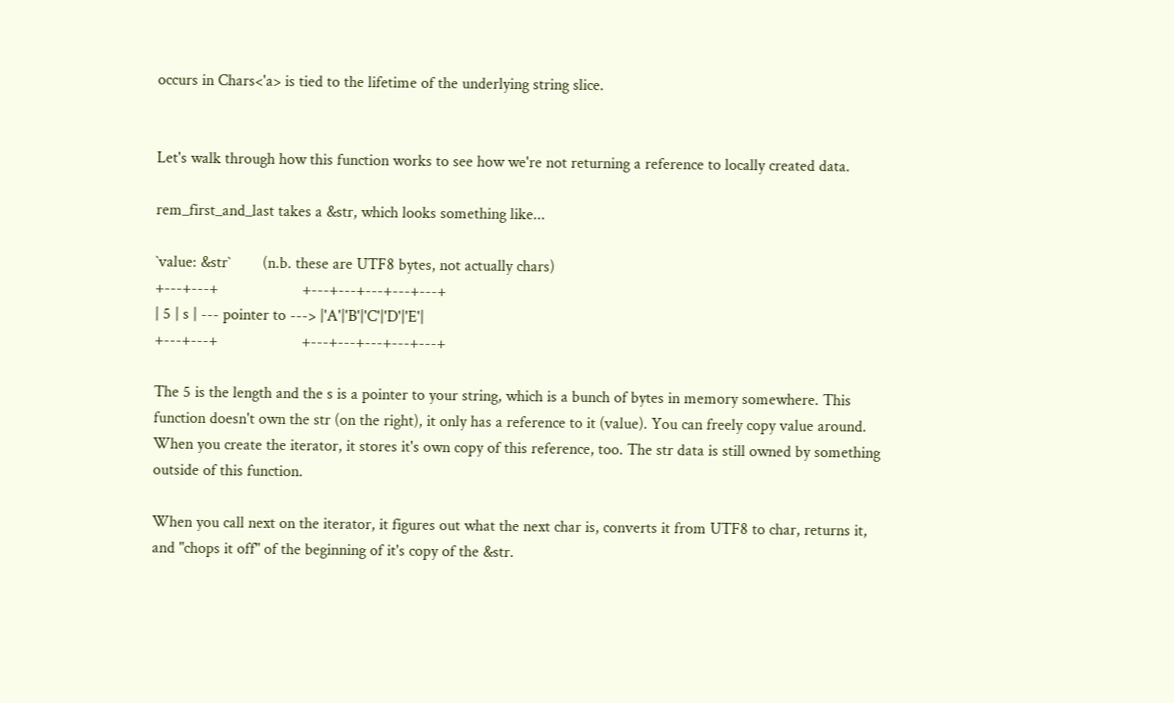occurs in Chars<'a> is tied to the lifetime of the underlying string slice.


Let's walk through how this function works to see how we're not returning a reference to locally created data.

rem_first_and_last takes a &str, which looks something like...

`value: &str`        (n.b. these are UTF8 bytes, not actually chars)
+---+---+                     +---+---+---+---+---+
| 5 | s | --- pointer to ---> |'A'|'B'|'C'|'D'|'E'|
+---+---+                     +---+---+---+---+---+

The 5 is the length and the s is a pointer to your string, which is a bunch of bytes in memory somewhere. This function doesn't own the str (on the right), it only has a reference to it (value). You can freely copy value around. When you create the iterator, it stores it's own copy of this reference, too. The str data is still owned by something outside of this function.

When you call next on the iterator, it figures out what the next char is, converts it from UTF8 to char, returns it, and "chops it off" of the beginning of it's copy of the &str.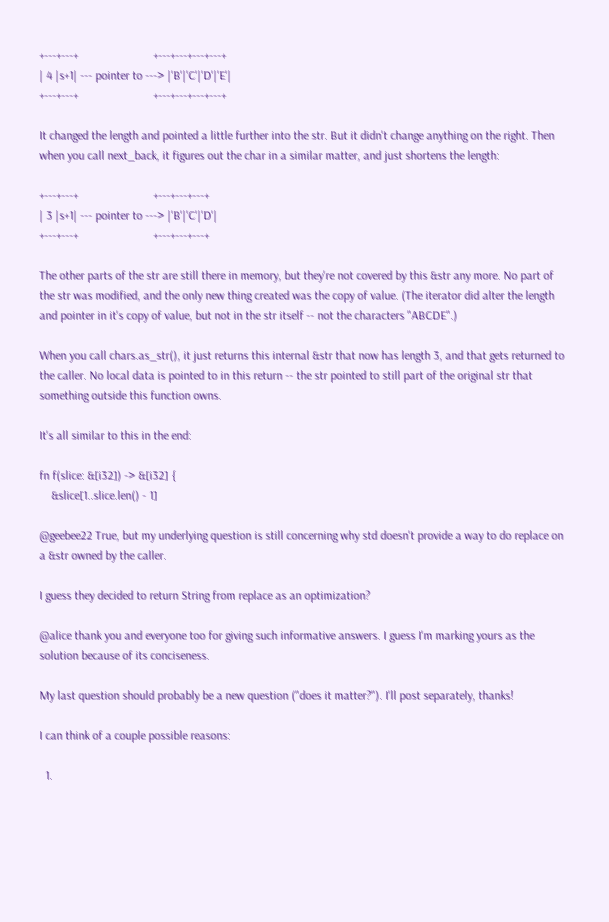+---+---+                         +---+---+---+---+
| 4 |s+1| --- pointer to ---> |'B'|'C'|'D'|'E'|
+---+---+                         +---+---+---+---+

It changed the length and pointed a little further into the str. But it didn't change anything on the right. Then when you call next_back, it figures out the char in a similar matter, and just shortens the length:

+---+---+                         +---+---+---+
| 3 |s+1| --- pointer to ---> |'B'|'C'|'D'|
+---+---+                         +---+---+---+

The other parts of the str are still there in memory, but they're not covered by this &str any more. No part of the str was modified, and the only new thing created was the copy of value. (The iterator did alter the length and pointer in it's copy of value, but not in the str itself -- not the characters "ABCDE".)

When you call chars.as_str(), it just returns this internal &str that now has length 3, and that gets returned to the caller. No local data is pointed to in this return -- the str pointed to still part of the original str that something outside this function owns.

It's all similar to this in the end:

fn f(slice: &[i32]) -> &[i32] {
    &slice[1..slice.len() - 1]

@geebee22 True, but my underlying question is still concerning why std doesn't provide a way to do replace on a &str owned by the caller.

I guess they decided to return String from replace as an optimization?

@alice thank you and everyone too for giving such informative answers. I guess I'm marking yours as the solution because of its conciseness.

My last question should probably be a new question ("does it matter?"). I'll post separately, thanks!

I can think of a couple possible reasons:

  1.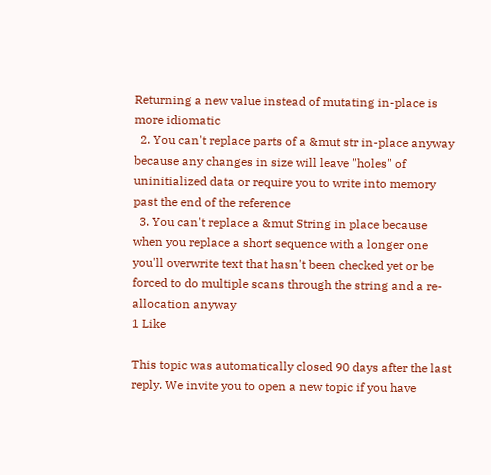Returning a new value instead of mutating in-place is more idiomatic
  2. You can't replace parts of a &mut str in-place anyway because any changes in size will leave "holes" of uninitialized data or require you to write into memory past the end of the reference
  3. You can't replace a &mut String in place because when you replace a short sequence with a longer one you'll overwrite text that hasn't been checked yet or be forced to do multiple scans through the string and a re-allocation anyway
1 Like

This topic was automatically closed 90 days after the last reply. We invite you to open a new topic if you have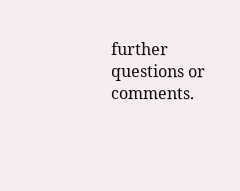further questions or comments.